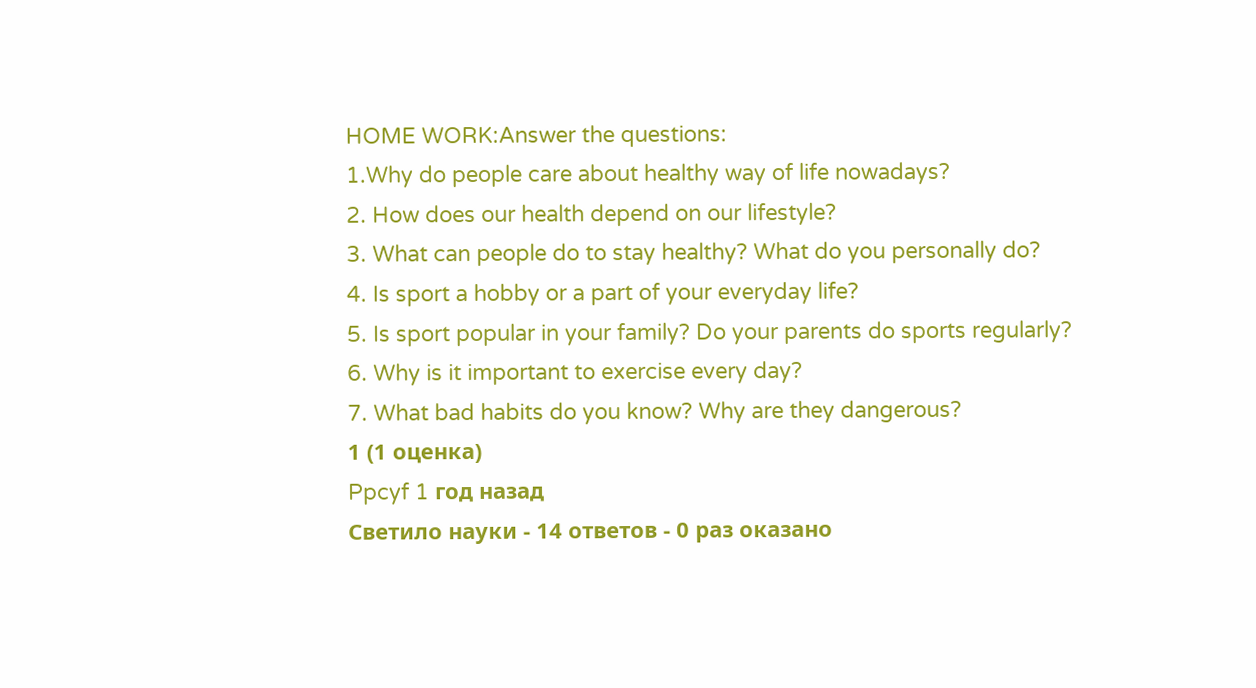HOME WORK:Answer the questions:
1.Why do people care about healthy way of life nowadays?
2. How does our health depend on our lifestyle?
3. What can people do to stay healthy? What do you personally do?
4. Is sport a hobby or a part of your everyday life?
5. Is sport popular in your family? Do your parents do sports regularly?
6. Why is it important to exercise every day?
7. What bad habits do you know? Why are they dangerous?
1 (1 оценка)
Ppcyf 1 год назад
Светило науки - 14 ответов - 0 раз оказано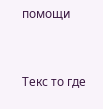помощи


Текс то где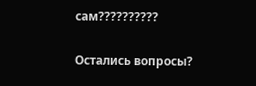сам??????????

Остались вопросы?